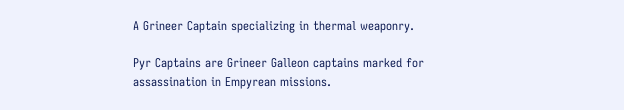A Grineer Captain specializing in thermal weaponry.

Pyr Captains are Grineer Galleon captains marked for assassination in Empyrean missions.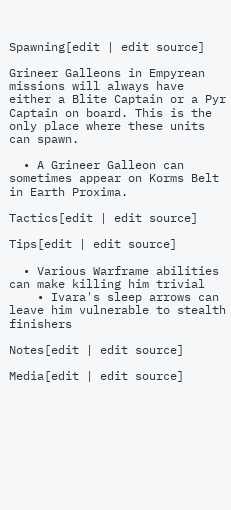Spawning[edit | edit source]

Grineer Galleons in Empyrean missions will always have either a Blite Captain or a Pyr Captain on board. This is the only place where these units can spawn.

  • A Grineer Galleon can sometimes appear on Korms Belt in Earth Proxima.

Tactics[edit | edit source]

Tips[edit | edit source]

  • Various Warframe abilities can make killing him trivial
    • Ivara's sleep arrows can leave him vulnerable to stealth finishers

Notes[edit | edit source]

Media[edit | edit source]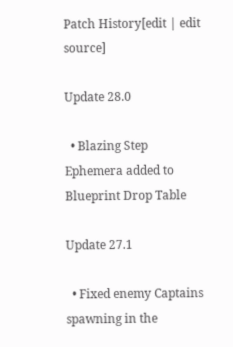Patch History[edit | edit source]

Update 28.0

  • Blazing Step Ephemera added to Blueprint Drop Table

Update 27.1

  • Fixed enemy Captains spawning in the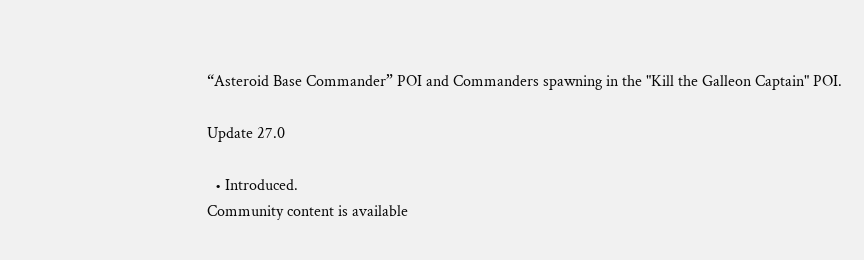“Asteroid Base Commander” POI and Commanders spawning in the "Kill the Galleon Captain" POI.

Update 27.0

  • Introduced.
Community content is available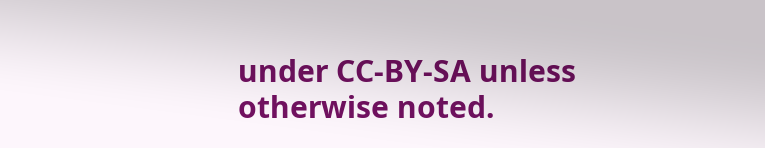under CC-BY-SA unless otherwise noted.